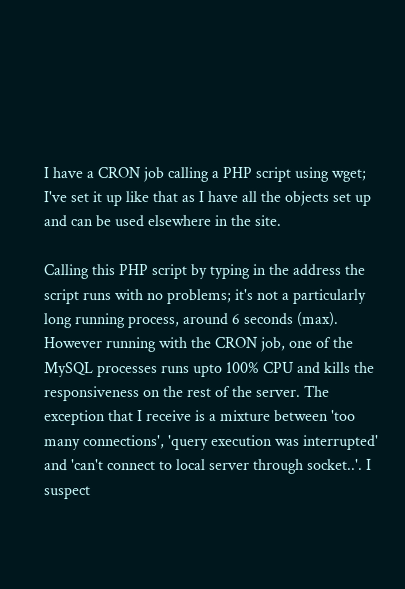I have a CRON job calling a PHP script using wget; I've set it up like that as I have all the objects set up and can be used elsewhere in the site.

Calling this PHP script by typing in the address the script runs with no problems; it's not a particularly long running process, around 6 seconds (max). However running with the CRON job, one of the MySQL processes runs upto 100% CPU and kills the responsiveness on the rest of the server. The exception that I receive is a mixture between 'too many connections', 'query execution was interrupted' and 'can't connect to local server through socket..'. I suspect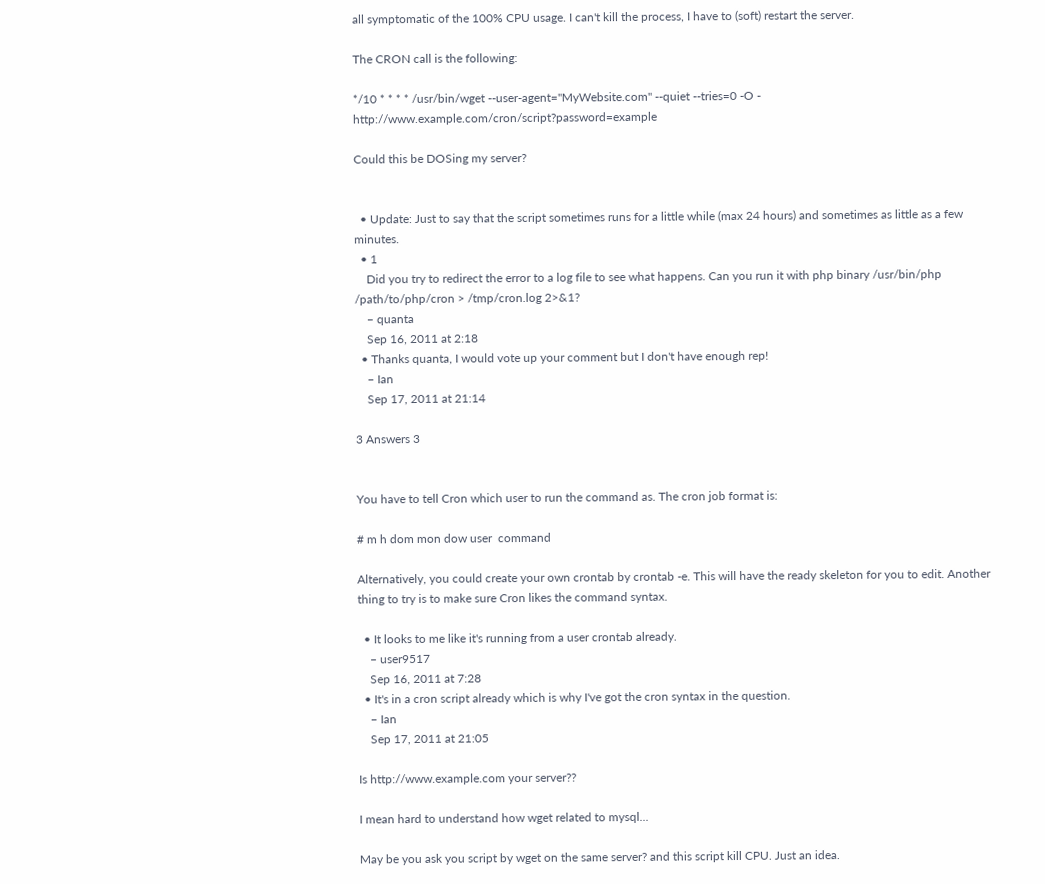all symptomatic of the 100% CPU usage. I can't kill the process, I have to (soft) restart the server.

The CRON call is the following:

*/10 * * * * /usr/bin/wget --user-agent="MyWebsite.com" --quiet --tries=0 -O - http://www.example.com/cron/script?password=example

Could this be DOSing my server?


  • Update: Just to say that the script sometimes runs for a little while (max 24 hours) and sometimes as little as a few minutes.
  • 1
    Did you try to redirect the error to a log file to see what happens. Can you run it with php binary /usr/bin/php /path/to/php/cron > /tmp/cron.log 2>&1?
    – quanta
    Sep 16, 2011 at 2:18
  • Thanks quanta, I would vote up your comment but I don't have enough rep!
    – Ian
    Sep 17, 2011 at 21:14

3 Answers 3


You have to tell Cron which user to run the command as. The cron job format is:

# m h dom mon dow user  command

Alternatively, you could create your own crontab by crontab -e. This will have the ready skeleton for you to edit. Another thing to try is to make sure Cron likes the command syntax.

  • It looks to me like it's running from a user crontab already.
    – user9517
    Sep 16, 2011 at 7:28
  • It's in a cron script already which is why I've got the cron syntax in the question.
    – Ian
    Sep 17, 2011 at 21:05

Is http://www.example.com your server??

I mean hard to understand how wget related to mysql...

May be you ask you script by wget on the same server? and this script kill CPU. Just an idea.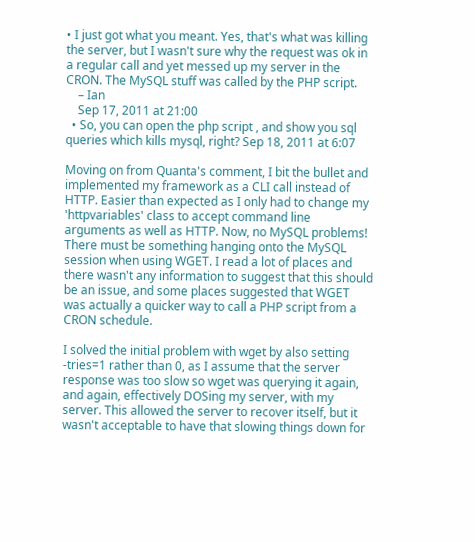• I just got what you meant. Yes, that's what was killing the server, but I wasn't sure why the request was ok in a regular call and yet messed up my server in the CRON. The MySQL stuff was called by the PHP script.
    – Ian
    Sep 17, 2011 at 21:00
  • So, you can open the php script , and show you sql queries which kills mysql, right? Sep 18, 2011 at 6:07

Moving on from Quanta's comment, I bit the bullet and implemented my framework as a CLI call instead of HTTP. Easier than expected as I only had to change my 'httpvariables' class to accept command line arguments as well as HTTP. Now, no MySQL problems! There must be something hanging onto the MySQL session when using WGET. I read a lot of places and there wasn't any information to suggest that this should be an issue, and some places suggested that WGET was actually a quicker way to call a PHP script from a CRON schedule.

I solved the initial problem with wget by also setting -tries=1 rather than 0, as I assume that the server response was too slow so wget was querying it again, and again, effectively DOSing my server, with my server. This allowed the server to recover itself, but it wasn't acceptable to have that slowing things down for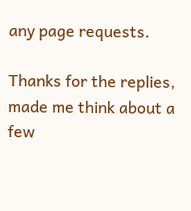any page requests.

Thanks for the replies, made me think about a few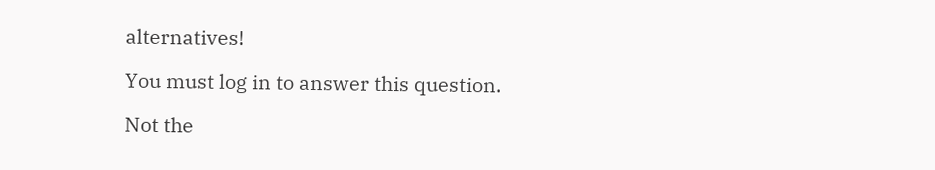alternatives!

You must log in to answer this question.

Not the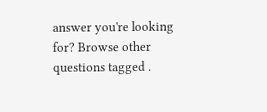answer you're looking for? Browse other questions tagged .